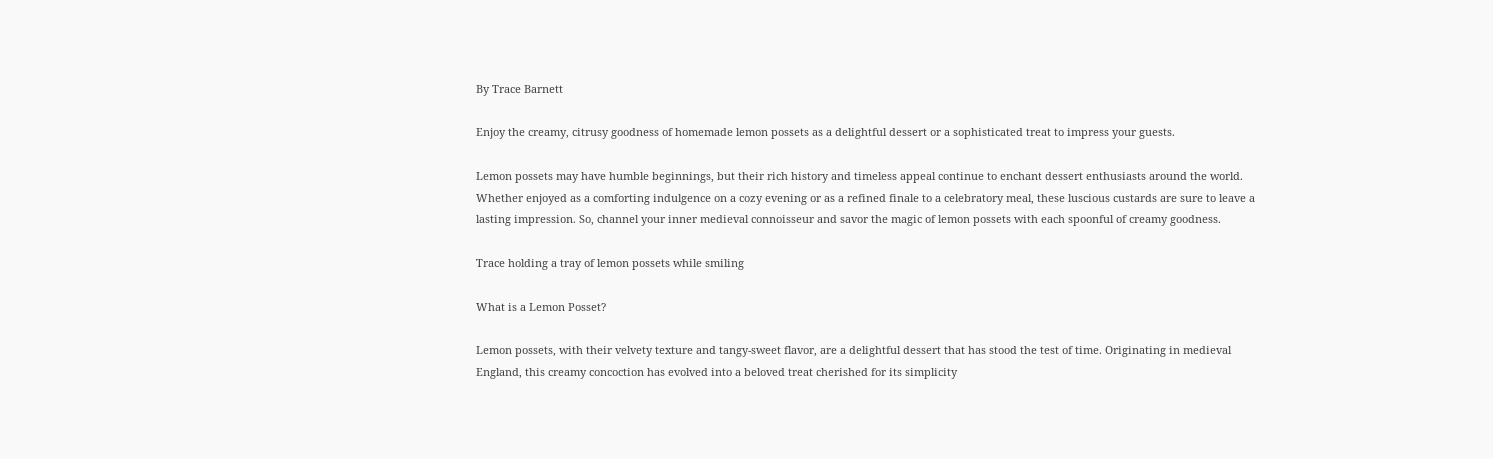By Trace Barnett

Enjoy the creamy, citrusy goodness of homemade lemon possets as a delightful dessert or a sophisticated treat to impress your guests.

Lemon possets may have humble beginnings, but their rich history and timeless appeal continue to enchant dessert enthusiasts around the world. Whether enjoyed as a comforting indulgence on a cozy evening or as a refined finale to a celebratory meal, these luscious custards are sure to leave a lasting impression. So, channel your inner medieval connoisseur and savor the magic of lemon possets with each spoonful of creamy goodness.

Trace holding a tray of lemon possets while smiling

What is a Lemon Posset?

Lemon possets, with their velvety texture and tangy-sweet flavor, are a delightful dessert that has stood the test of time. Originating in medieval England, this creamy concoction has evolved into a beloved treat cherished for its simplicity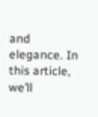and elegance. In this article, we’ll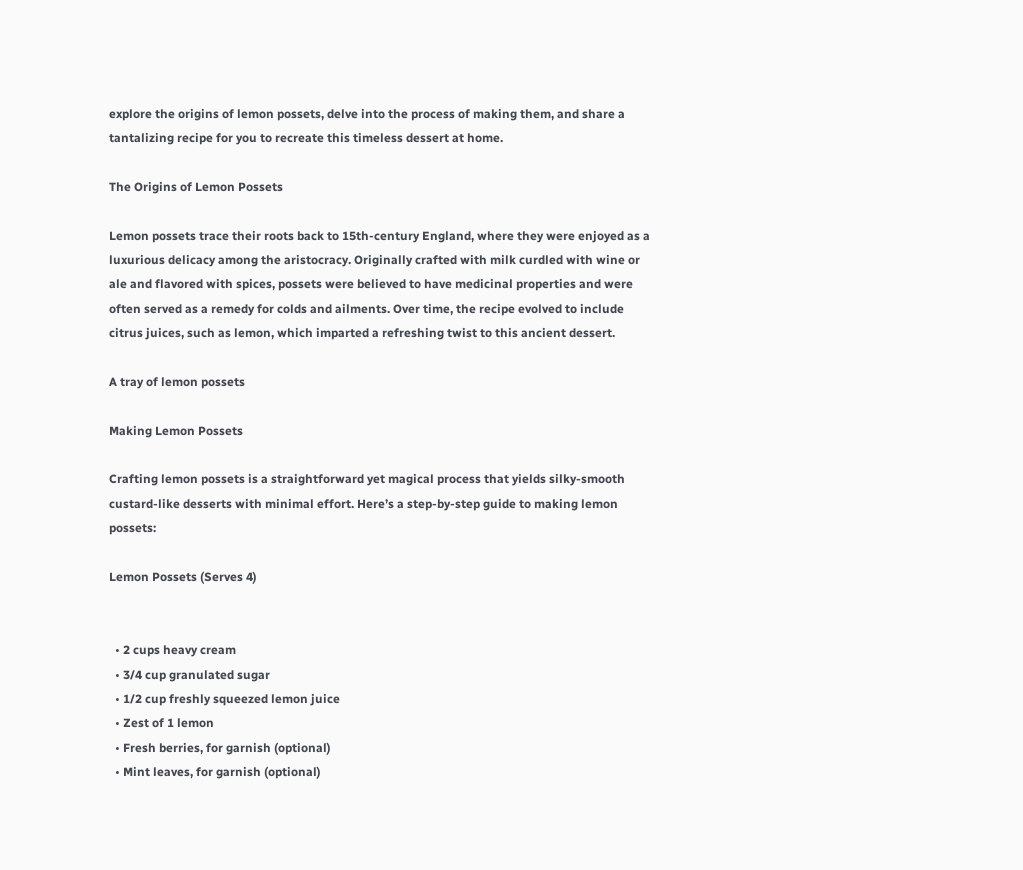explore the origins of lemon possets, delve into the process of making them, and share a tantalizing recipe for you to recreate this timeless dessert at home.

The Origins of Lemon Possets

Lemon possets trace their roots back to 15th-century England, where they were enjoyed as a luxurious delicacy among the aristocracy. Originally crafted with milk curdled with wine or ale and flavored with spices, possets were believed to have medicinal properties and were often served as a remedy for colds and ailments. Over time, the recipe evolved to include citrus juices, such as lemon, which imparted a refreshing twist to this ancient dessert.

A tray of lemon possets

Making Lemon Possets

Crafting lemon possets is a straightforward yet magical process that yields silky-smooth custard-like desserts with minimal effort. Here’s a step-by-step guide to making lemon possets:

Lemon Possets (Serves 4)


  • 2 cups heavy cream
  • 3/4 cup granulated sugar
  • 1/2 cup freshly squeezed lemon juice
  • Zest of 1 lemon
  • Fresh berries, for garnish (optional)
  • Mint leaves, for garnish (optional)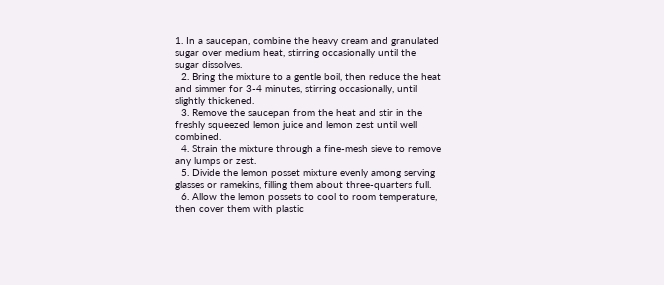1. In a saucepan, combine the heavy cream and granulated sugar over medium heat, stirring occasionally until the sugar dissolves.
  2. Bring the mixture to a gentle boil, then reduce the heat and simmer for 3-4 minutes, stirring occasionally, until slightly thickened.
  3. Remove the saucepan from the heat and stir in the freshly squeezed lemon juice and lemon zest until well combined.
  4. Strain the mixture through a fine-mesh sieve to remove any lumps or zest.
  5. Divide the lemon posset mixture evenly among serving glasses or ramekins, filling them about three-quarters full.
  6. Allow the lemon possets to cool to room temperature, then cover them with plastic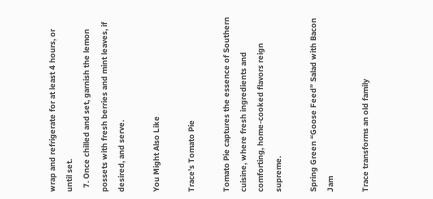wrap and refrigerate for at least 4 hours, or until set.
  7. Once chilled and set, garnish the lemon possets with fresh berries and mint leaves, if desired, and serve.

You Might Also Like

Trace’s Tomato Pie

Tomato Pie captures the essence of Southern cuisine, where fresh ingredients and comforting, home-cooked flavors reign supreme.

Spring Green “Goose Feed” Salad with Bacon Jam

Trace transforms an old family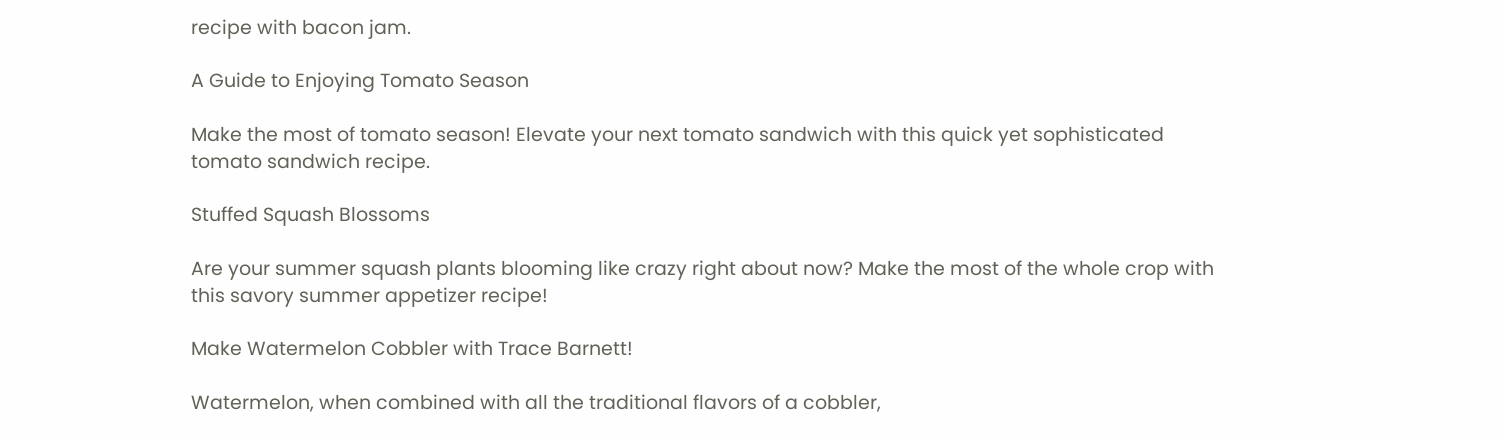recipe with bacon jam.

A Guide to Enjoying Tomato Season

Make the most of tomato season! Elevate your next tomato sandwich with this quick yet sophisticated tomato sandwich recipe.

Stuffed Squash Blossoms

Are your summer squash plants blooming like crazy right about now? Make the most of the whole crop with this savory summer appetizer recipe!

Make Watermelon Cobbler with Trace Barnett!

Watermelon, when combined with all the traditional flavors of a cobbler,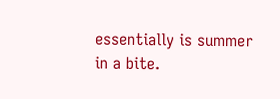essentially is summer in a bite.